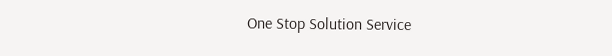One Stop Solution Service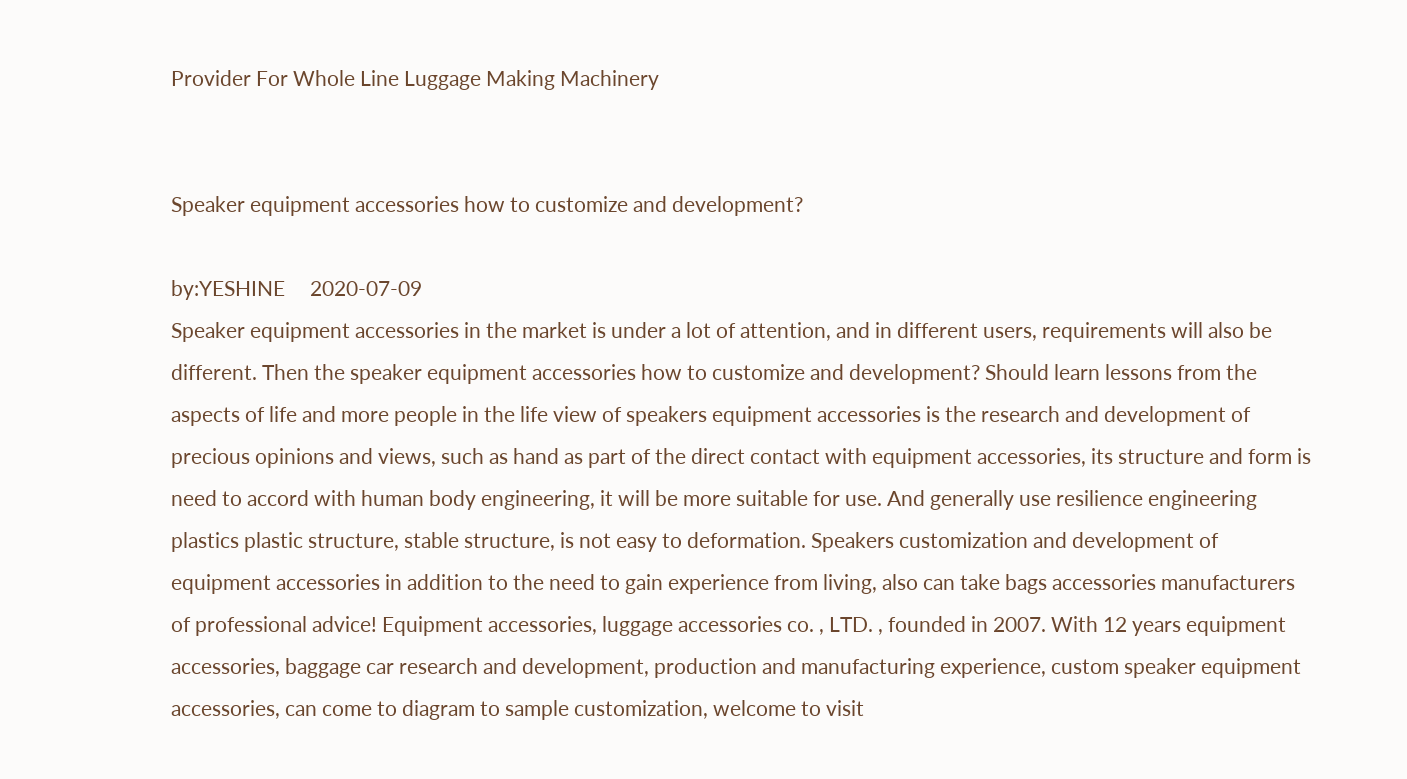Provider For Whole Line Luggage Making Machinery


Speaker equipment accessories how to customize and development?

by:YESHINE     2020-07-09
Speaker equipment accessories in the market is under a lot of attention, and in different users, requirements will also be different. Then the speaker equipment accessories how to customize and development? Should learn lessons from the aspects of life and more people in the life view of speakers equipment accessories is the research and development of precious opinions and views, such as hand as part of the direct contact with equipment accessories, its structure and form is need to accord with human body engineering, it will be more suitable for use. And generally use resilience engineering plastics plastic structure, stable structure, is not easy to deformation. Speakers customization and development of equipment accessories in addition to the need to gain experience from living, also can take bags accessories manufacturers of professional advice! Equipment accessories, luggage accessories co. , LTD. , founded in 2007. With 12 years equipment accessories, baggage car research and development, production and manufacturing experience, custom speaker equipment accessories, can come to diagram to sample customization, welcome to visit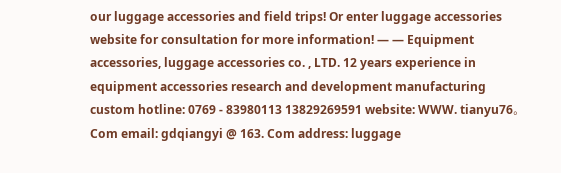our luggage accessories and field trips! Or enter luggage accessories website for consultation for more information! — — Equipment accessories, luggage accessories co. , LTD. 12 years experience in equipment accessories research and development manufacturing custom hotline: 0769 - 83980113 13829269591 website: WWW. tianyu76。 Com email: gdqiangyi @ 163. Com address: luggage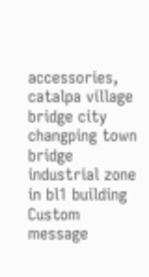accessories, catalpa village bridge city changping town bridge industrial zone in bl1 building
Custom message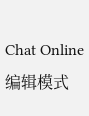Chat Online 编辑模式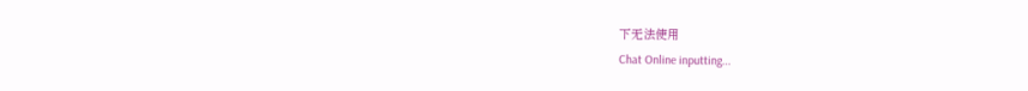下无法使用
Chat Online inputting...